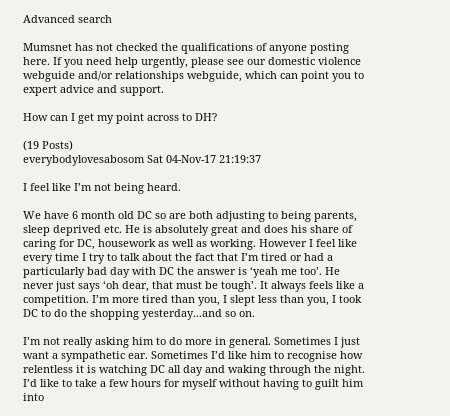Advanced search

Mumsnet has not checked the qualifications of anyone posting here. If you need help urgently, please see our domestic violence webguide and/or relationships webguide, which can point you to expert advice and support.

How can I get my point across to DH?

(19 Posts)
everybodylovesabosom Sat 04-Nov-17 21:19:37

I feel like I’m not being heard.

We have 6 month old DC so are both adjusting to being parents, sleep deprived etc. He is absolutely great and does his share of caring for DC, housework as well as working. However I feel like every time I try to talk about the fact that I’m tired or had a particularly bad day with DC the answer is ‘yeah me too’. He never just says ‘oh dear, that must be tough’. It always feels like a competition. I’m more tired than you, I slept less than you, I took DC to do the shopping yesterday...and so on.

I’m not really asking him to do more in general. Sometimes I just want a sympathetic ear. Sometimes I’d like him to recognise how relentless it is watching DC all day and waking through the night. I’d like to take a few hours for myself without having to guilt him into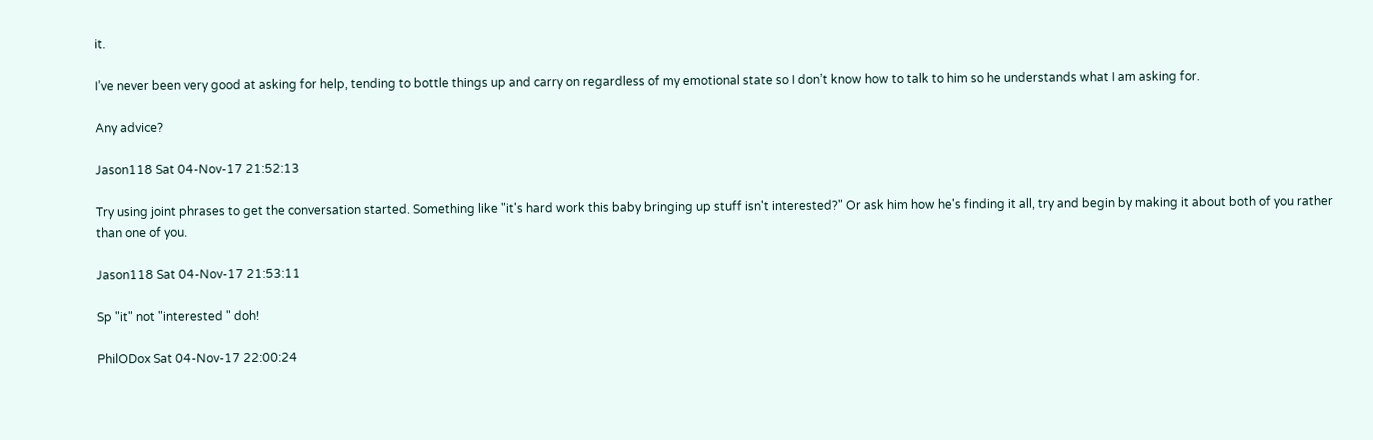it.

I’ve never been very good at asking for help, tending to bottle things up and carry on regardless of my emotional state so I don’t know how to talk to him so he understands what I am asking for.

Any advice?

Jason118 Sat 04-Nov-17 21:52:13

Try using joint phrases to get the conversation started. Something like "it's hard work this baby bringing up stuff isn't interested?" Or ask him how he's finding it all, try and begin by making it about both of you rather than one of you.

Jason118 Sat 04-Nov-17 21:53:11

Sp "it" not "interested " doh!

PhilODox Sat 04-Nov-17 22:00:24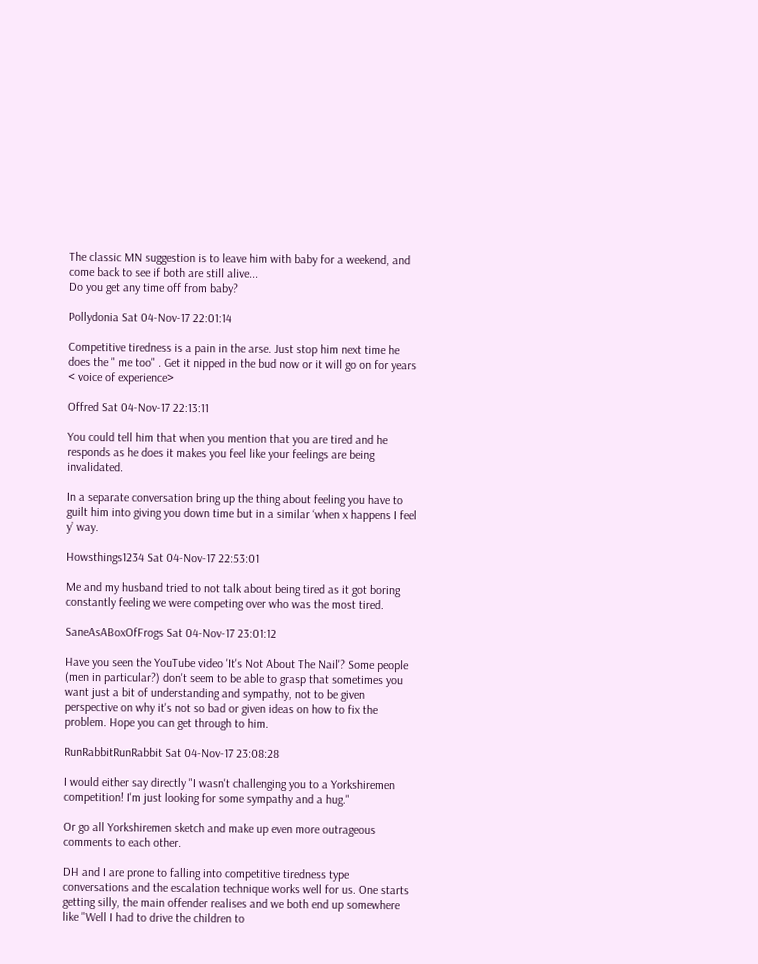The classic MN suggestion is to leave him with baby for a weekend, and come back to see if both are still alive...
Do you get any time off from baby?

Pollydonia Sat 04-Nov-17 22:01:14

Competitive tiredness is a pain in the arse. Just stop him next time he does the " me too" . Get it nipped in the bud now or it will go on for years < voice of experience>

Offred Sat 04-Nov-17 22:13:11

You could tell him that when you mention that you are tired and he responds as he does it makes you feel like your feelings are being invalidated.

In a separate conversation bring up the thing about feeling you have to guilt him into giving you down time but in a similar ‘when x happens I feel y’ way.

Howsthings1234 Sat 04-Nov-17 22:53:01

Me and my husband tried to not talk about being tired as it got boring constantly feeling we were competing over who was the most tired.

SaneAsABoxOfFrogs Sat 04-Nov-17 23:01:12

Have you seen the YouTube video 'It's Not About The Nail'? Some people (men in particular?) don't seem to be able to grasp that sometimes you want just a bit of understanding and sympathy, not to be given perspective on why it's not so bad or given ideas on how to fix the problem. Hope you can get through to him.

RunRabbitRunRabbit Sat 04-Nov-17 23:08:28

I would either say directly "I wasn't challenging you to a Yorkshiremen competition! I'm just looking for some sympathy and a hug."

Or go all Yorkshiremen sketch and make up even more outrageous comments to each other.

DH and I are prone to falling into competitive tiredness type conversations and the escalation technique works well for us. One starts getting silly, the main offender realises and we both end up somewhere like "Well I had to drive the children to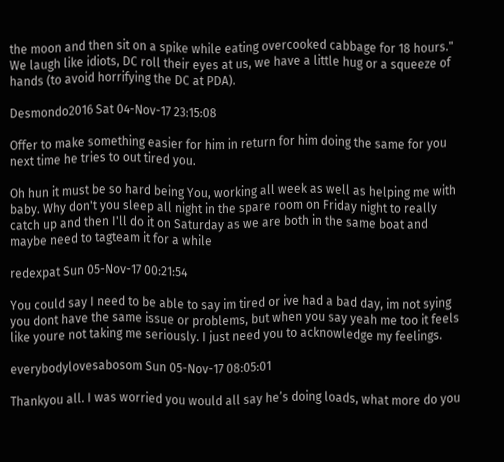the moon and then sit on a spike while eating overcooked cabbage for 18 hours." We laugh like idiots, DC roll their eyes at us, we have a little hug or a squeeze of hands (to avoid horrifying the DC at PDA).

Desmondo2016 Sat 04-Nov-17 23:15:08

Offer to make something easier for him in return for him doing the same for you next time he tries to out tired you.

Oh hun it must be so hard being You, working all week as well as helping me with baby. Why don't you sleep all night in the spare room on Friday night to really catch up and then I'll do it on Saturday as we are both in the same boat and maybe need to tagteam it for a while

redexpat Sun 05-Nov-17 00:21:54

You could say I need to be able to say im tired or ive had a bad day, im not sying you dont have the same issue or problems, but when you say yeah me too it feels like youre not taking me seriously. I just need you to acknowledge my feelings.

everybodylovesabosom Sun 05-Nov-17 08:05:01

Thankyou all. I was worried you would all say he’s doing loads, what more do you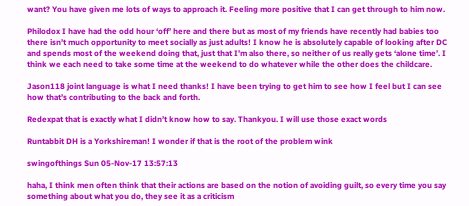want? You have given me lots of ways to approach it. Feeling more positive that I can get through to him now.

Philodox I have had the odd hour ‘off’ here and there but as most of my friends have recently had babies too there isn’t much opportunity to meet socially as just adults! I know he is absolutely capable of looking after DC and spends most of the weekend doing that, just that I’m also there, so neither of us really gets ‘alone time’. I think we each need to take some time at the weekend to do whatever while the other does the childcare.

Jason118 joint language is what I need thanks! I have been trying to get him to see how I feel but I can see how that’s contributing to the back and forth.

Redexpat that is exactly what I didn’t know how to say. Thankyou. I will use those exact words

Runtabbit DH is a Yorkshireman! I wonder if that is the root of the problem wink

swingofthings Sun 05-Nov-17 13:57:13

haha, I think men often think that their actions are based on the notion of avoiding guilt, so every time you say something about what you do, they see it as a criticism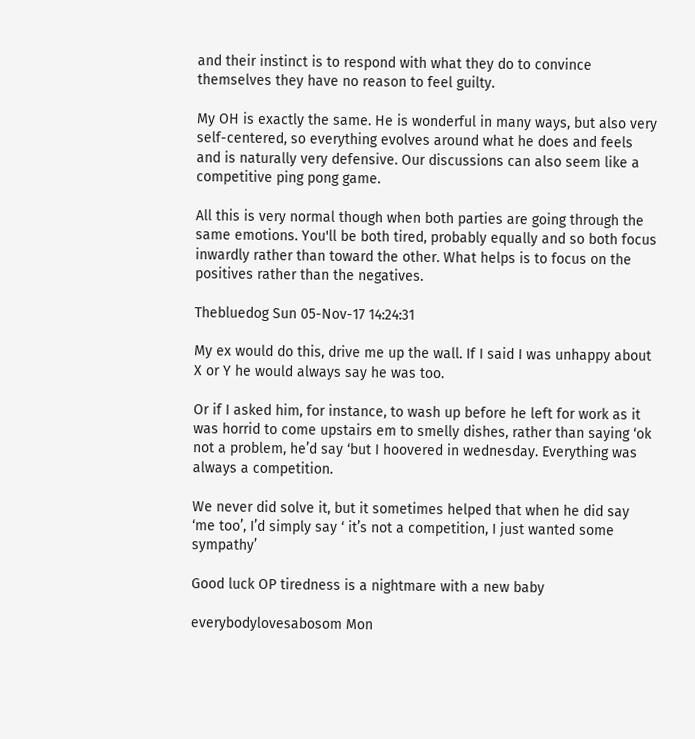and their instinct is to respond with what they do to convince themselves they have no reason to feel guilty.

My OH is exactly the same. He is wonderful in many ways, but also very self-centered, so everything evolves around what he does and feels and is naturally very defensive. Our discussions can also seem like a competitive ping pong game.

All this is very normal though when both parties are going through the same emotions. You'll be both tired, probably equally and so both focus inwardly rather than toward the other. What helps is to focus on the positives rather than the negatives.

Thebluedog Sun 05-Nov-17 14:24:31

My ex would do this, drive me up the wall. If I said I was unhappy about X or Y he would always say he was too.

Or if I asked him, for instance, to wash up before he left for work as it was horrid to come upstairs em to smelly dishes, rather than saying ‘ok not a problem, he’d say ‘but I hoovered in wednesday. Everything was always a competition.

We never did solve it, but it sometimes helped that when he did say ‘me too’, I’d simply say ‘ it’s not a competition, I just wanted some sympathy’

Good luck OP tiredness is a nightmare with a new baby

everybodylovesabosom Mon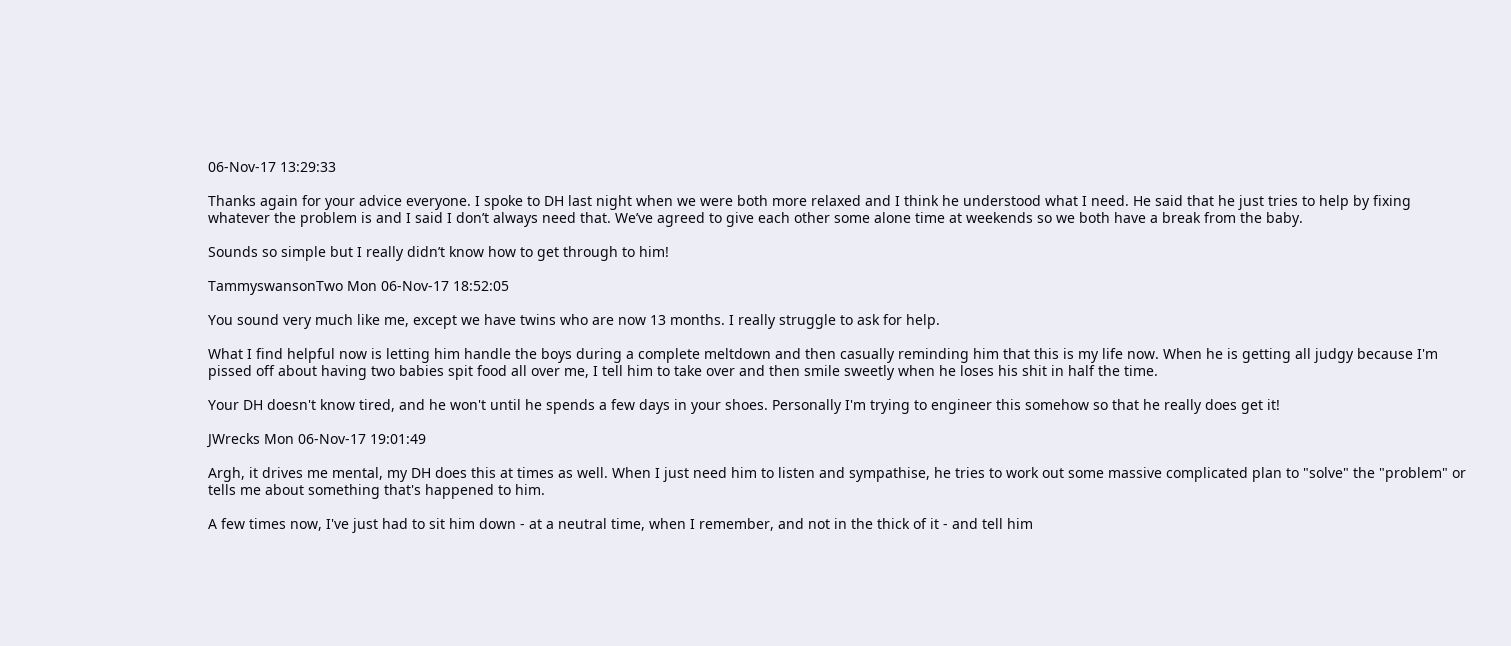06-Nov-17 13:29:33

Thanks again for your advice everyone. I spoke to DH last night when we were both more relaxed and I think he understood what I need. He said that he just tries to help by fixing whatever the problem is and I said I don’t always need that. We’ve agreed to give each other some alone time at weekends so we both have a break from the baby.

Sounds so simple but I really didn’t know how to get through to him!

TammyswansonTwo Mon 06-Nov-17 18:52:05

You sound very much like me, except we have twins who are now 13 months. I really struggle to ask for help.

What I find helpful now is letting him handle the boys during a complete meltdown and then casually reminding him that this is my life now. When he is getting all judgy because I'm pissed off about having two babies spit food all over me, I tell him to take over and then smile sweetly when he loses his shit in half the time.

Your DH doesn't know tired, and he won't until he spends a few days in your shoes. Personally I'm trying to engineer this somehow so that he really does get it!

JWrecks Mon 06-Nov-17 19:01:49

Argh, it drives me mental, my DH does this at times as well. When I just need him to listen and sympathise, he tries to work out some massive complicated plan to "solve" the "problem" or tells me about something that's happened to him.

A few times now, I've just had to sit him down - at a neutral time, when I remember, and not in the thick of it - and tell him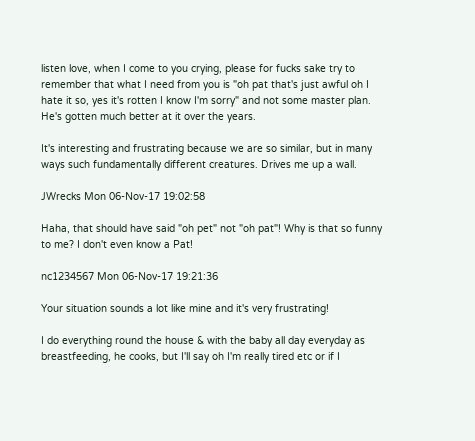listen love, when I come to you crying, please for fucks sake try to remember that what I need from you is "oh pat that's just awful oh I hate it so, yes it's rotten I know I'm sorry" and not some master plan. He's gotten much better at it over the years.

It's interesting and frustrating because we are so similar, but in many ways such fundamentally different creatures. Drives me up a wall.

JWrecks Mon 06-Nov-17 19:02:58

Haha, that should have said "oh pet" not "oh pat"! Why is that so funny to me? I don't even know a Pat!

nc1234567 Mon 06-Nov-17 19:21:36

Your situation sounds a lot like mine and it's very frustrating!

I do everything round the house & with the baby all day everyday as breastfeeding, he cooks, but I'll say oh I'm really tired etc or if I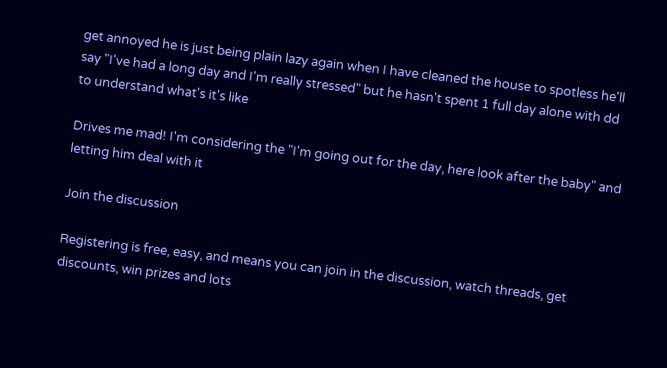get annoyed he is just being plain lazy again when I have cleaned the house to spotless he'll say "I've had a long day and I'm really stressed" but he hasn't spent 1 full day alone with dd to understand what's it's like

Drives me mad! I'm considering the "I'm going out for the day, here look after the baby" and letting him deal with it

Join the discussion

Registering is free, easy, and means you can join in the discussion, watch threads, get discounts, win prizes and lots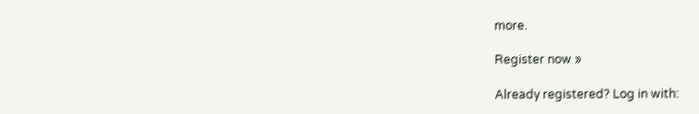more.

Register now »

Already registered? Log in with: